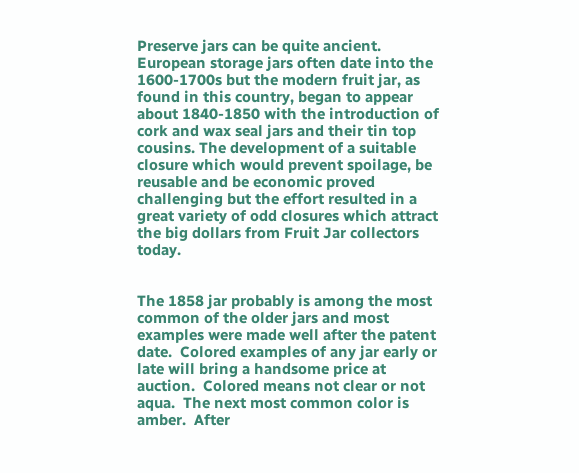Preserve jars can be quite ancient. European storage jars often date into the 1600-1700s but the modern fruit jar, as found in this country, began to appear about 1840-1850 with the introduction of cork and wax seal jars and their tin top cousins. The development of a suitable closure which would prevent spoilage, be reusable and be economic proved challenging but the effort resulted in a great variety of odd closures which attract the big dollars from Fruit Jar collectors today.


The 1858 jar probably is among the most common of the older jars and most examples were made well after the patent date.  Colored examples of any jar early or late will bring a handsome price at auction.  Colored means not clear or not aqua.  The next most common color is amber.  After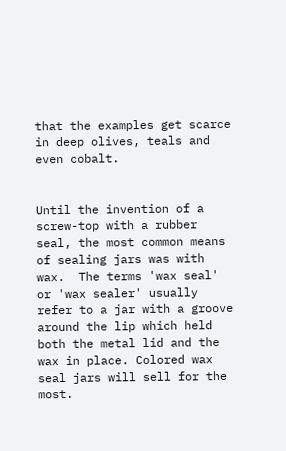that the examples get scarce in deep olives, teals and even cobalt.


Until the invention of a screw-top with a rubber seal, the most common means of sealing jars was with wax.  The terms 'wax seal' or 'wax sealer' usually refer to a jar with a groove around the lip which held both the metal lid and the wax in place. Colored wax seal jars will sell for the most.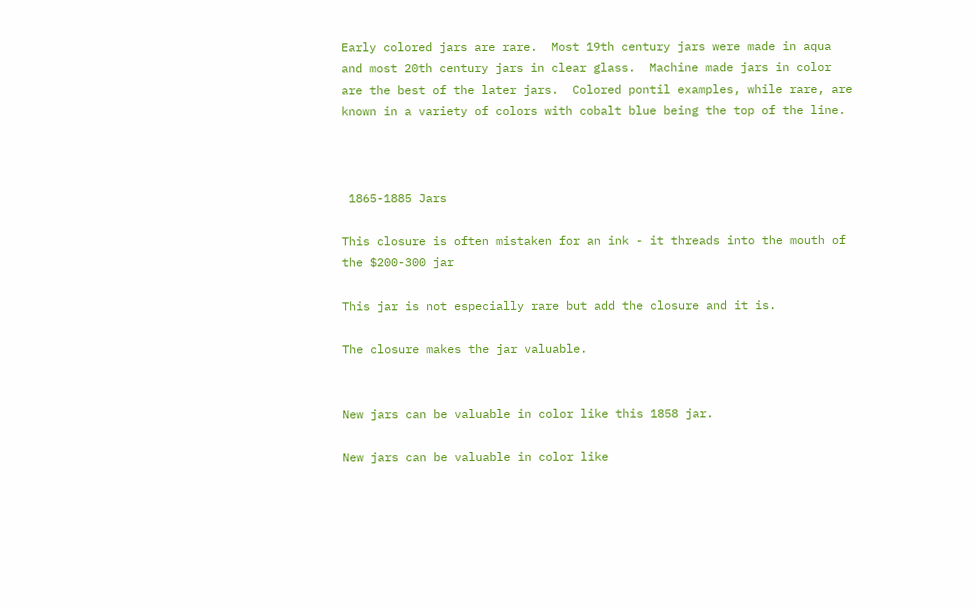Early colored jars are rare.  Most 19th century jars were made in aqua and most 20th century jars in clear glass.  Machine made jars in color are the best of the later jars.  Colored pontil examples, while rare, are known in a variety of colors with cobalt blue being the top of the line.



 1865-1885 Jars

This closure is often mistaken for an ink - it threads into the mouth of the $200-300 jar

This jar is not especially rare but add the closure and it is.

The closure makes the jar valuable.


New jars can be valuable in color like this 1858 jar.

New jars can be valuable in color like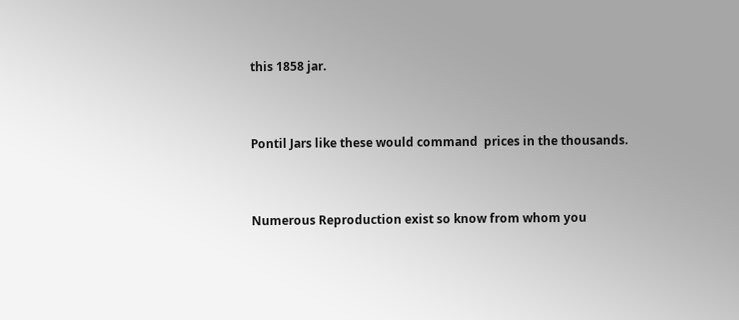this 1858 jar.


Pontil Jars like these would command  prices in the thousands.


Numerous Reproduction exist so know from whom you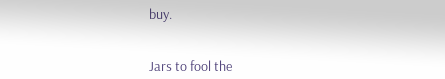buy.


Jars to fool the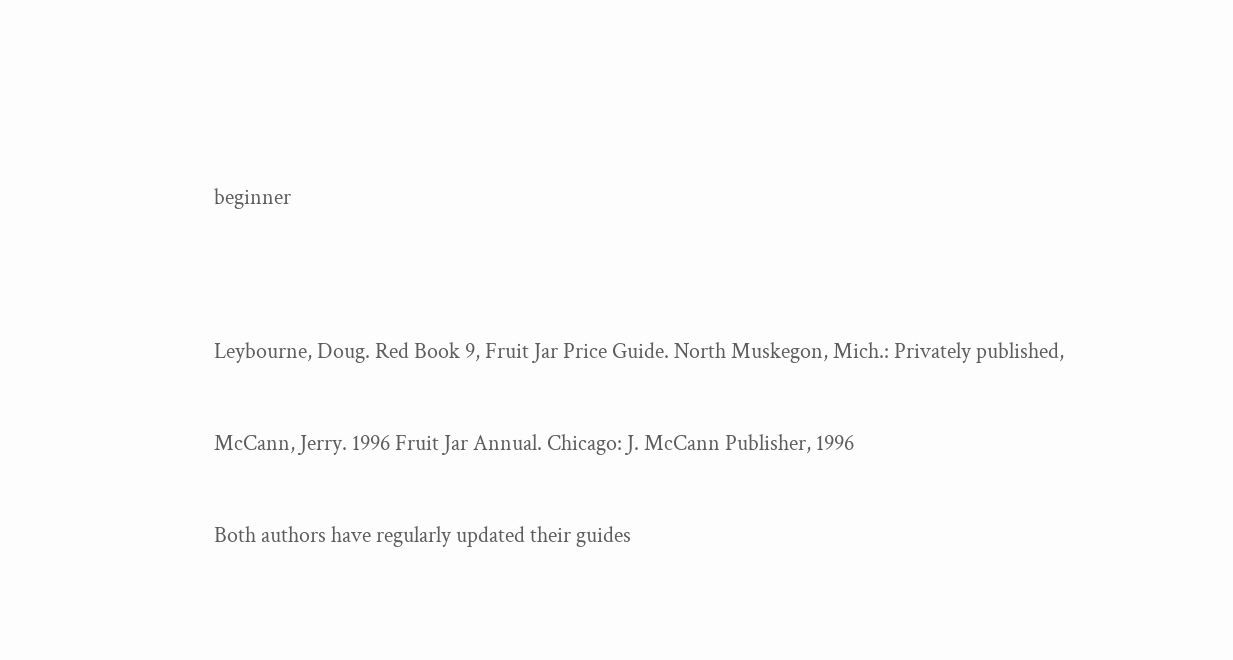beginner




Leybourne, Doug. Red Book 9, Fruit Jar Price Guide. North Muskegon, Mich.: Privately published,


McCann, Jerry. 1996 Fruit Jar Annual. Chicago: J. McCann Publisher, 1996


Both authors have regularly updated their guides